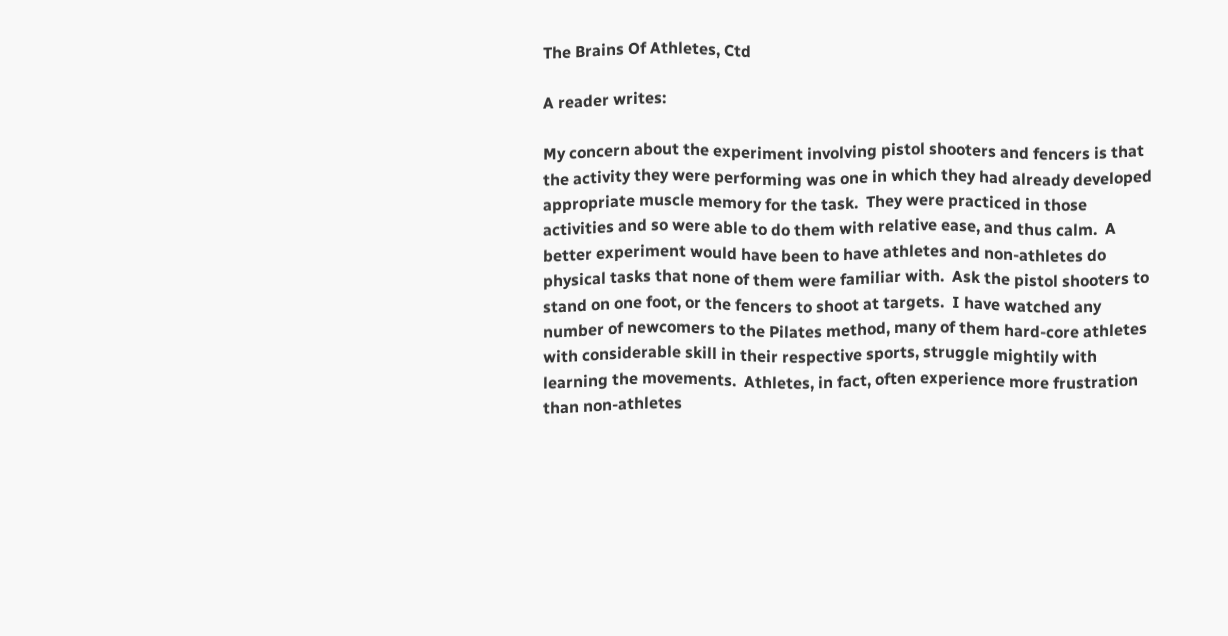The Brains Of Athletes, Ctd

A reader writes:

My concern about the experiment involving pistol shooters and fencers is that the activity they were performing was one in which they had already developed appropriate muscle memory for the task.  They were practiced in those activities and so were able to do them with relative ease, and thus calm.  A better experiment would have been to have athletes and non-athletes do physical tasks that none of them were familiar with.  Ask the pistol shooters to stand on one foot, or the fencers to shoot at targets.  I have watched any number of newcomers to the Pilates method, many of them hard-core athletes with considerable skill in their respective sports, struggle mightily with learning the movements.  Athletes, in fact, often experience more frustration than non-athletes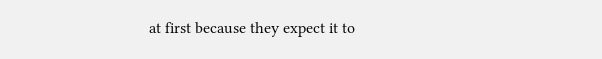at first because they expect it to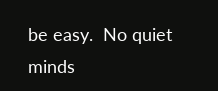be easy.  No quiet minds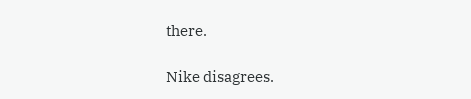there.

Nike disagrees.